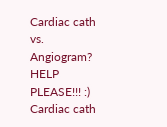Cardiac cath vs. Angiogram?  HELP PLEASE!!! :) Cardiac cath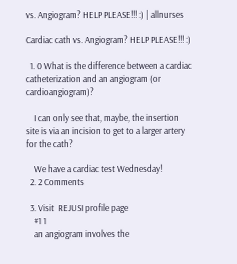vs. Angiogram? HELP PLEASE!!! :) | allnurses

Cardiac cath vs. Angiogram? HELP PLEASE!!! :)

  1. 0 What is the difference between a cardiac catheterization and an angiogram (or cardioangiogram)?

    I can only see that, maybe, the insertion site is via an incision to get to a larger artery for the cath?

    We have a cardiac test Wednesday!
  2. 2 Comments

  3. Visit  REJUSI profile page
    #1 1
    an angiogram involves the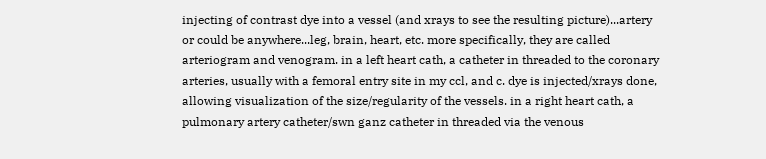injecting of contrast dye into a vessel (and xrays to see the resulting picture)...artery or could be anywhere...leg, brain, heart, etc. more specifically, they are called arteriogram and venogram. in a left heart cath, a catheter in threaded to the coronary arteries, usually with a femoral entry site in my ccl, and c. dye is injected/xrays done, allowing visualization of the size/regularity of the vessels. in a right heart cath, a pulmonary artery catheter/swn ganz catheter in threaded via the venous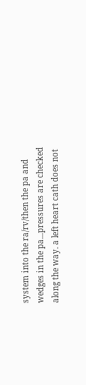system into the ra/rv/then the pa and wedges in the pa...pressures are checked along the way. a left heart cath does not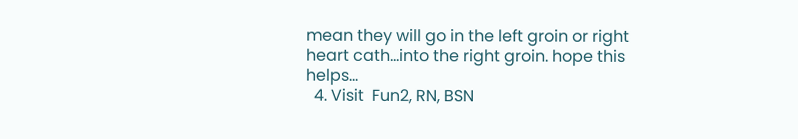mean they will go in the left groin or right heart cath...into the right groin. hope this helps...
  4. Visit  Fun2, RN, BSN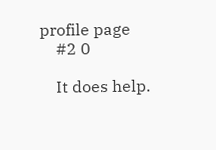profile page
    #2 0

    It does help.